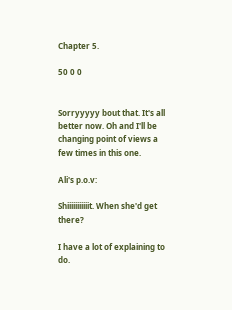Chapter 5.

50 0 0


Sorryyyyy bout that. It's all better now. Oh and I'll be changing point of views a few times in this one.

Ali's p.o.v:

Shiiiiiiiiiiit. When she'd get there?

I have a lot of explaining to do.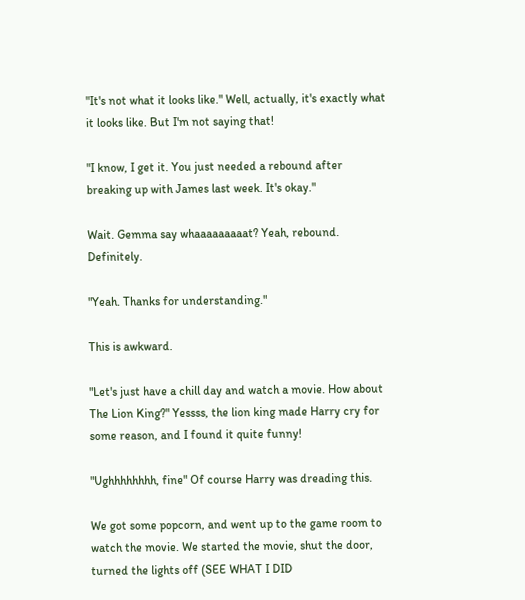"It's not what it looks like." Well, actually, it's exactly what it looks like. But I'm not saying that!

"I know, I get it. You just needed a rebound after breaking up with James last week. It's okay."

Wait. Gemma say whaaaaaaaaat? Yeah, rebound. Definitely.

"Yeah. Thanks for understanding."

This is awkward.

"Let's just have a chill day and watch a movie. How about The Lion King?" Yessss, the lion king made Harry cry for some reason, and I found it quite funny!

"Ughhhhhhhh, fine" Of course Harry was dreading this.

We got some popcorn, and went up to the game room to watch the movie. We started the movie, shut the door, turned the lights off (SEE WHAT I DID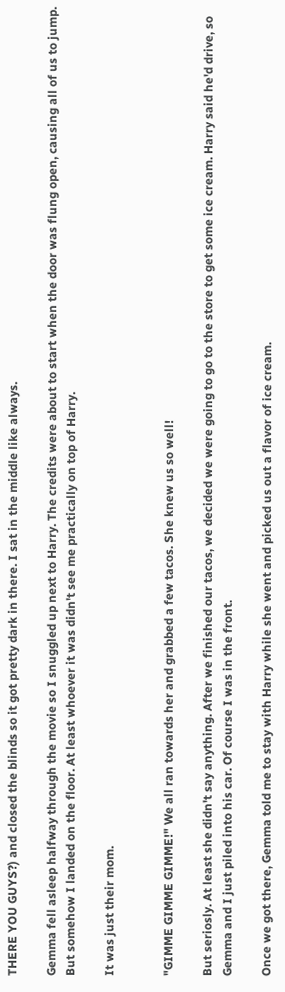THERE YOU GUYS?) and closed the blinds so it got pretty dark in there. I sat in the middle like always.

Gemma fell asleep halfway through the movie so I snuggled up next to Harry. The credits were about to start when the door was flung open, causing all of us to jump. But somehow I landed on the floor. At least whoever it was didn't see me practically on top of Harry.

It was just their mom.


"GIMME GIMME GIMME!" We all ran towards her and grabbed a few tacos. She knew us so well!

But seriosly. At least she didn't say anything. After we finished our tacos, we decided we were going to go to the store to get some ice cream. Harry said he'd drive, so Gemma and I just piled into his car. Of course I was in the front.

Once we got there, Gemma told me to stay with Harry while she went and picked us out a flavor of ice cream.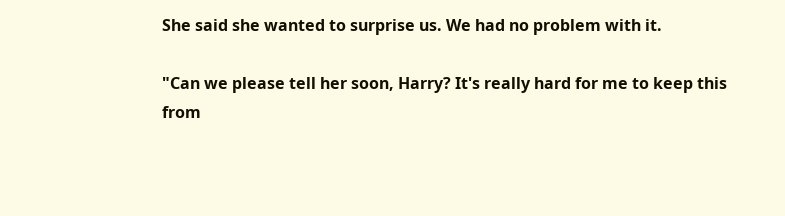She said she wanted to surprise us. We had no problem with it.

"Can we please tell her soon, Harry? It's really hard for me to keep this from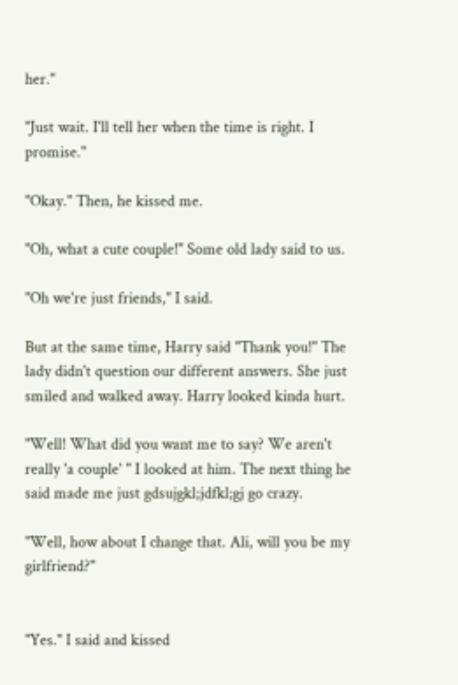her."

"Just wait. I'll tell her when the time is right. I promise."

"Okay." Then, he kissed me.

"Oh, what a cute couple!" Some old lady said to us.

"Oh we're just friends," I said.

But at the same time, Harry said "Thank you!" The lady didn't question our different answers. She just smiled and walked away. Harry looked kinda hurt.

"Well! What did you want me to say? We aren't really 'a couple' " I looked at him. The next thing he said made me just gdsujgkl;jdfkl;gj go crazy.

"Well, how about I change that. Ali, will you be my girlfriend?"


"Yes." I said and kissed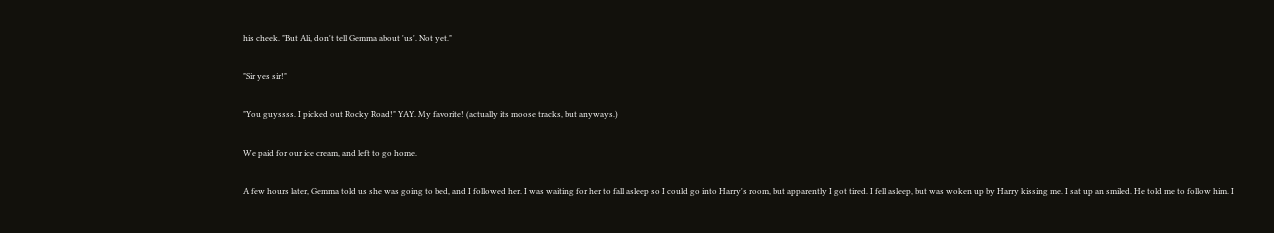his cheek. "But Ali, don't tell Gemma about 'us'. Not yet."

"Sir yes sir!"

"You guyssss. I picked out Rocky Road!" YAY. My favorite! (actually its moose tracks, but anyways.)

We paid for our ice cream, and left to go home.

A few hours later, Gemma told us she was going to bed, and I followed her. I was waiting for her to fall asleep so I could go into Harry's room, but apparently I got tired. I fell asleep, but was woken up by Harry kissing me. I sat up an smiled. He told me to follow him. I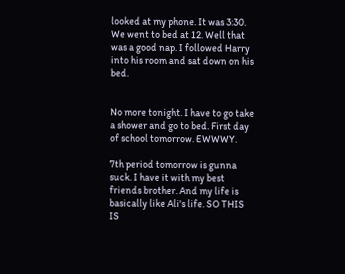looked at my phone. It was 3:30. We went to bed at 12. Well that was a good nap. I followed Harry into his room and sat down on his bed.


No more tonight. I have to go take a shower and go to bed. First day of school tomorrow. EWWWY.

7th period tomorrow is gunna suck. I have it with my best friends brother. And my life is basically like Ali's life. SO THIS IS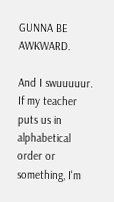GUNNA BE AWKWARD.

And I swuuuuur. If my teacher puts us in alphabetical order or something, I'm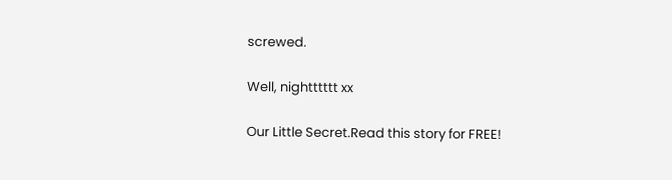screwed.

Well, nightttttt xx

Our Little Secret.Read this story for FREE!